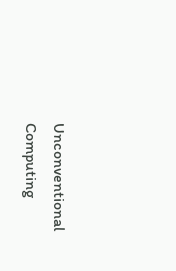Unconventional Computing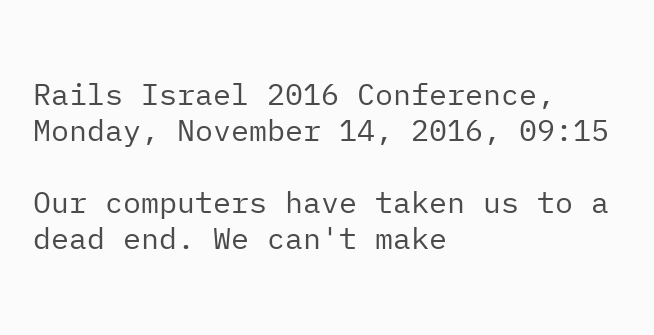Rails Israel 2016 Conference, Monday, November 14, 2016, 09:15

Our computers have taken us to a dead end. We can't make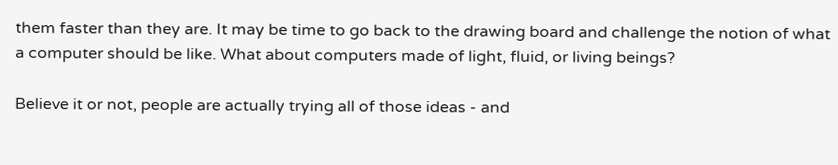them faster than they are. It may be time to go back to the drawing board and challenge the notion of what a computer should be like. What about computers made of light, fluid, or living beings?

Believe it or not, people are actually trying all of those ideas - and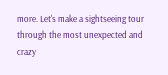more. Let's make a sightseeing tour through the most unexpected and crazy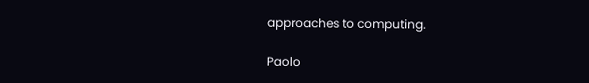approaches to computing.

Paolo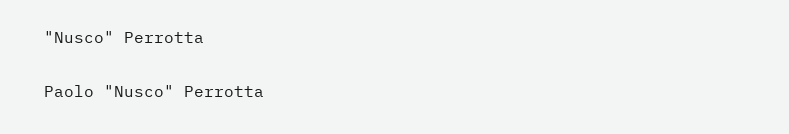"Nusco" Perrotta

Paolo "Nusco" Perrotta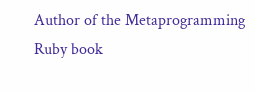Author of the Metaprogramming Ruby book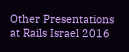Other Presentations at Rails Israel 2016